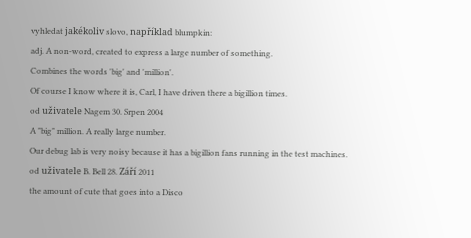vyhledat jakékoliv slovo, například blumpkin:
adj. A non-word, created to express a large number of something.
Combines the words 'big' and 'million'.
Of course I know where it is, Carl, I have driven there a bigillion times.
od uživatele Nagem 30. Srpen 2004
A "big" million. A really large number.
Our debug lab is very noisy because it has a bigillion fans running in the test machines.
od uživatele B. Bell 28. Září 2011
the amount of cute that goes into a Disco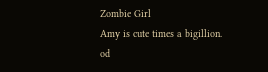Zombie Girl
Amy is cute times a bigillion.
od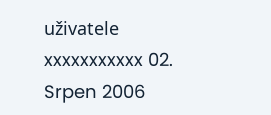uživatele xxxxxxxxxxx 02. Srpen 2006